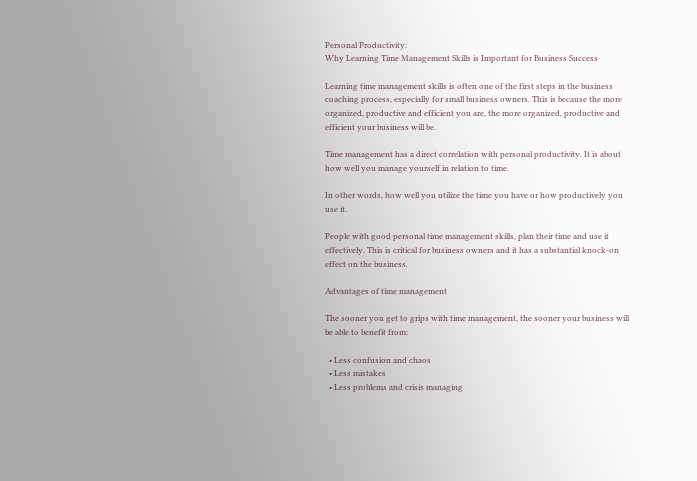Personal Productivity:
Why Learning Time Management Skills is Important for Business Success

Learning time management skills is often one of the first steps in the business coaching process, especially for small business owners. This is because the more organized, productive and efficient you are, the more organized, productive and efficient your business will be.

Time management has a direct correlation with personal productivity. It is about how well you manage yourself in relation to time.

In other words, how well you utilize the time you have or how productively you use it.

People with good personal time management skills, plan their time and use it effectively. This is critical for business owners and it has a substantial knock-on effect on the business.

Advantages of time management

The sooner you get to grips with time management, the sooner your business will be able to benefit from:

  • Less confusion and chaos
  • Less mistakes
  • Less problems and crisis managing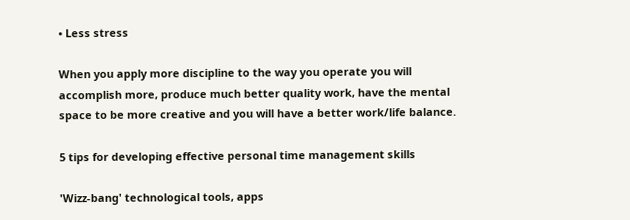• Less stress

When you apply more discipline to the way you operate you will accomplish more, produce much better quality work, have the mental space to be more creative and you will have a better work/life balance.

5 tips for developing effective personal time management skills

'Wizz-bang' technological tools, apps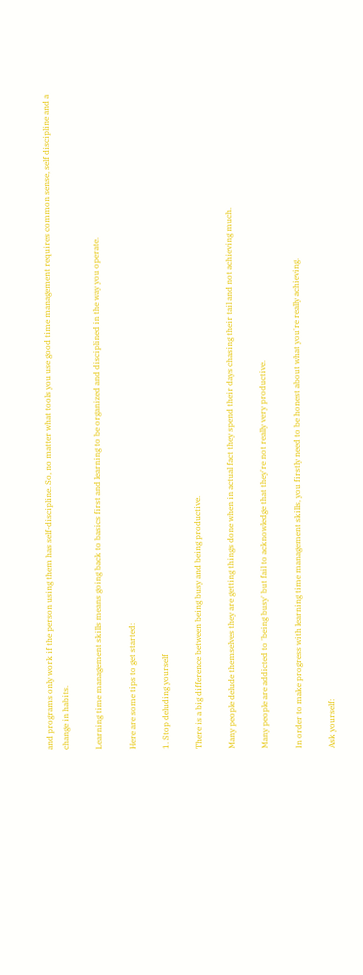and programs only work if the person using them has self-discipline. So, no matter what tools you use good time management requires common sense, self discipline and a change in habits.

Learning time management skills means going back to basics first and learning to be organized and disciplined in the way you operate.

Here are some tips to get started:

1. Stop deluding yourself

There is a big difference between being busy and being productive.

Many people delude themselves they are getting things done when in actual fact they spend their days chasing their tail and not achieving much.

Many people are addicted to 'being busy' but fail to acknowledge that they're not really very productive.

In order to make progress with learning time management skills, you firstly need to be honest about what you're really achieving.

Ask yourself: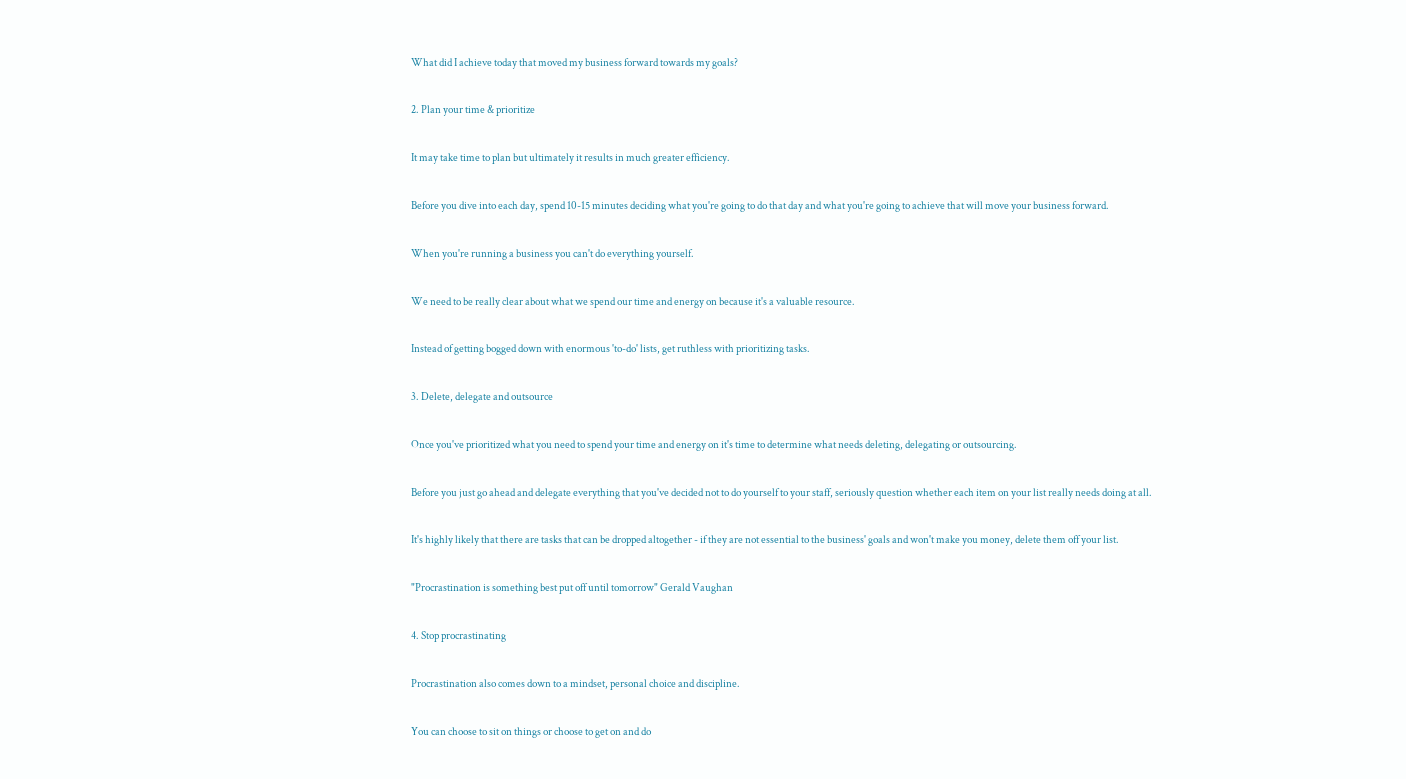What did I achieve today that moved my business forward towards my goals?

2. Plan your time & prioritize

It may take time to plan but ultimately it results in much greater efficiency.

Before you dive into each day, spend 10-15 minutes deciding what you're going to do that day and what you're going to achieve that will move your business forward.

When you're running a business you can't do everything yourself.

We need to be really clear about what we spend our time and energy on because it's a valuable resource.

Instead of getting bogged down with enormous 'to-do' lists, get ruthless with prioritizing tasks.

3. Delete, delegate and outsource

Once you've prioritized what you need to spend your time and energy on it's time to determine what needs deleting, delegating or outsourcing.

Before you just go ahead and delegate everything that you've decided not to do yourself to your staff, seriously question whether each item on your list really needs doing at all.

It's highly likely that there are tasks that can be dropped altogether - if they are not essential to the business' goals and won't make you money, delete them off your list.

"Procrastination is something best put off until tomorrow" Gerald Vaughan

4. Stop procrastinating

Procrastination also comes down to a mindset, personal choice and discipline.

You can choose to sit on things or choose to get on and do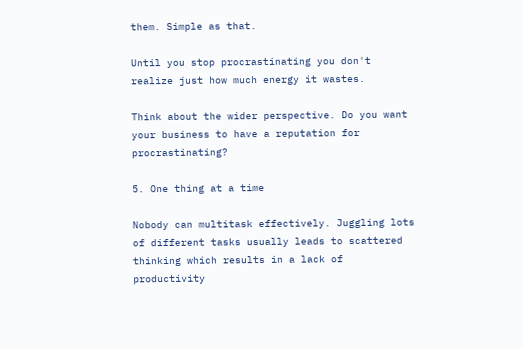them. Simple as that.

Until you stop procrastinating you don't realize just how much energy it wastes.

Think about the wider perspective. Do you want your business to have a reputation for procrastinating?

5. One thing at a time

Nobody can multitask effectively. Juggling lots of different tasks usually leads to scattered thinking which results in a lack of productivity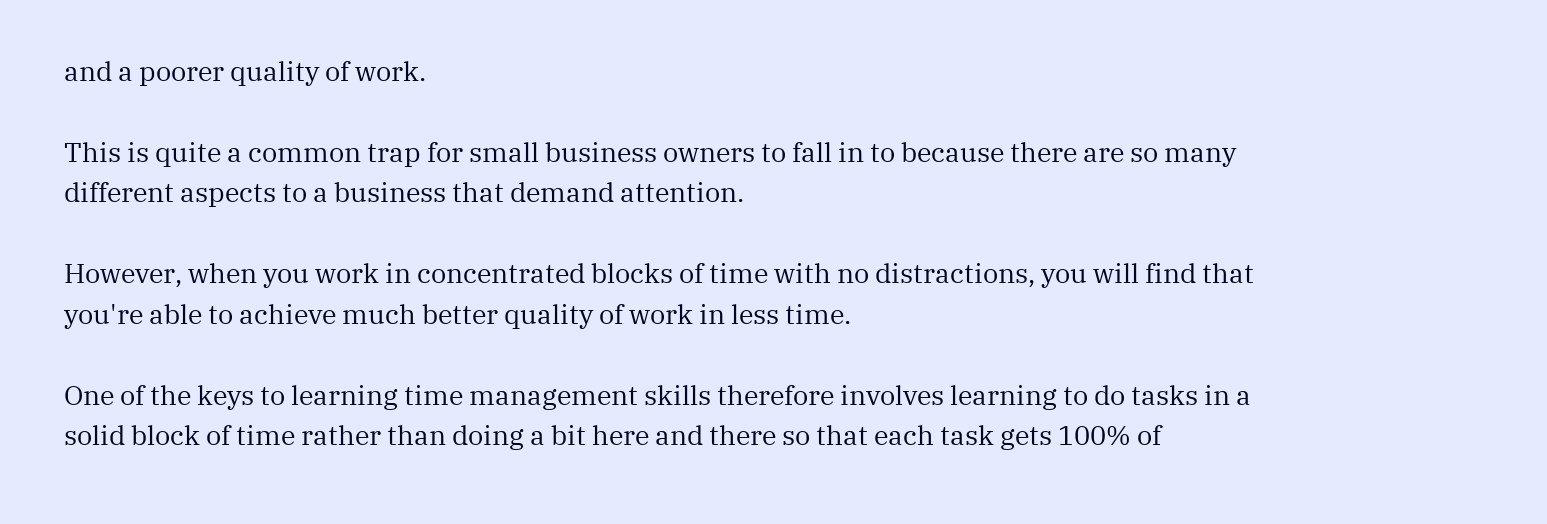and a poorer quality of work.

This is quite a common trap for small business owners to fall in to because there are so many different aspects to a business that demand attention.

However, when you work in concentrated blocks of time with no distractions, you will find that you're able to achieve much better quality of work in less time.

One of the keys to learning time management skills therefore involves learning to do tasks in a solid block of time rather than doing a bit here and there so that each task gets 100% of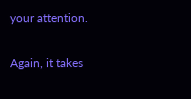your attention.

Again, it takes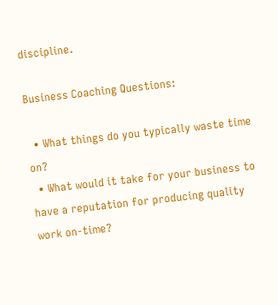discipline.

Business Coaching Questions:

  • What things do you typically waste time on?
  • What would it take for your business to have a reputation for producing quality work on-time?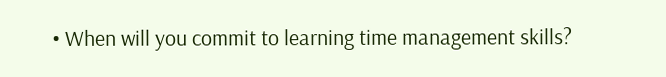• When will you commit to learning time management skills?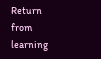Return from learning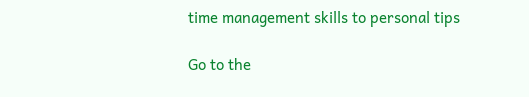time management skills to personal tips

Go to the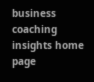business coaching insights home page